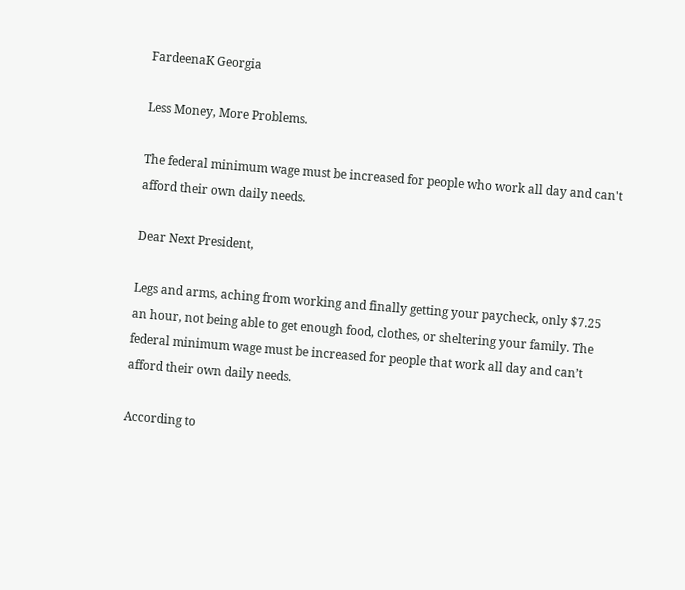FardeenaK Georgia

Less Money, More Problems.

The federal minimum wage must be increased for people who work all day and can't afford their own daily needs.

Dear Next President,

Legs and arms, aching from working and finally getting your paycheck, only $7.25 an hour, not being able to get enough food, clothes, or sheltering your family. The federal minimum wage must be increased for people that work all day and can’t afford their own daily needs.

According to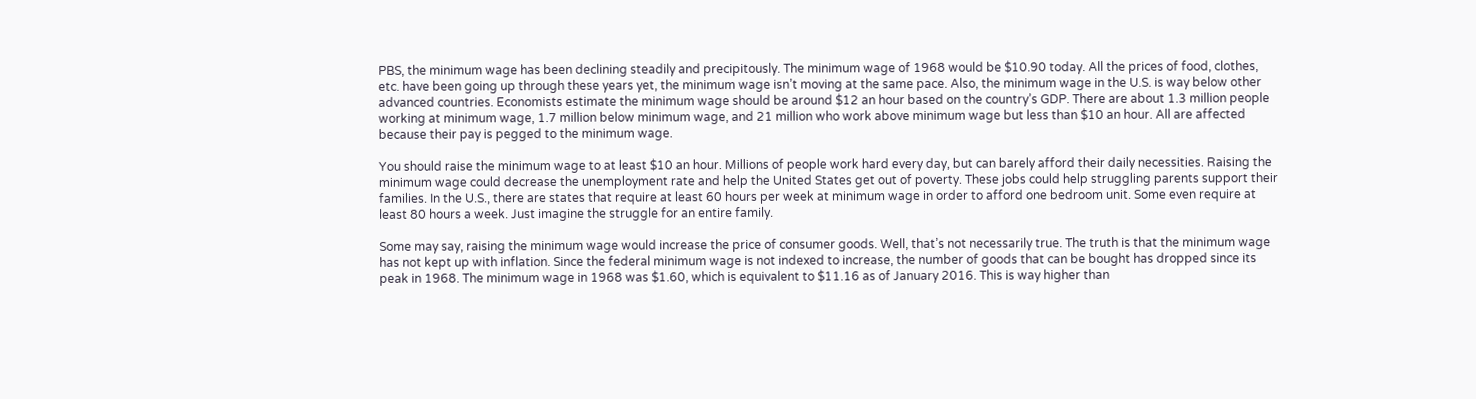PBS, the minimum wage has been declining steadily and precipitously. The minimum wage of 1968 would be $10.90 today. All the prices of food, clothes, etc. have been going up through these years yet, the minimum wage isn’t moving at the same pace. Also, the minimum wage in the U.S. is way below other advanced countries. Economists estimate the minimum wage should be around $12 an hour based on the country’s GDP. There are about 1.3 million people working at minimum wage, 1.7 million below minimum wage, and 21 million who work above minimum wage but less than $10 an hour. All are affected because their pay is pegged to the minimum wage.

You should raise the minimum wage to at least $10 an hour. Millions of people work hard every day, but can barely afford their daily necessities. Raising the minimum wage could decrease the unemployment rate and help the United States get out of poverty. These jobs could help struggling parents support their families. In the U.S., there are states that require at least 60 hours per week at minimum wage in order to afford one bedroom unit. Some even require at least 80 hours a week. Just imagine the struggle for an entire family.

Some may say, raising the minimum wage would increase the price of consumer goods. Well, that’s not necessarily true. The truth is that the minimum wage has not kept up with inflation. Since the federal minimum wage is not indexed to increase, the number of goods that can be bought has dropped since its peak in 1968. The minimum wage in 1968 was $1.60, which is equivalent to $11.16 as of January 2016. This is way higher than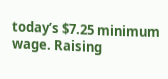today’s $7.25 minimum wage. Raising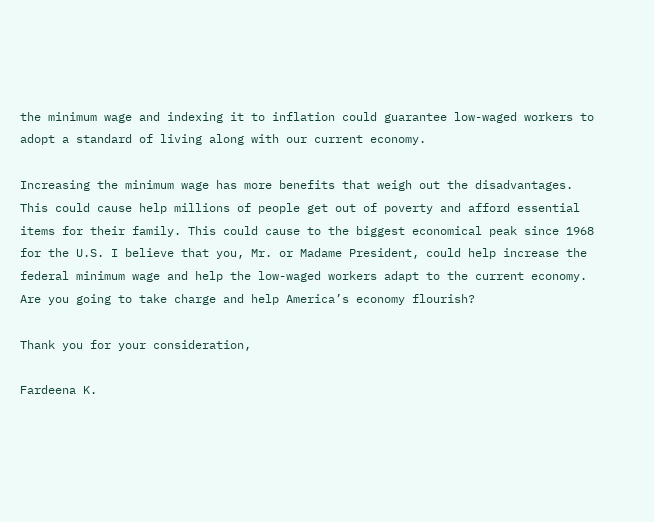the minimum wage and indexing it to inflation could guarantee low-waged workers to adopt a standard of living along with our current economy.

Increasing the minimum wage has more benefits that weigh out the disadvantages. This could cause help millions of people get out of poverty and afford essential items for their family. This could cause to the biggest economical peak since 1968 for the U.S. I believe that you, Mr. or Madame President, could help increase the federal minimum wage and help the low-waged workers adapt to the current economy. Are you going to take charge and help America’s economy flourish?

Thank you for your consideration,

Fardeena K.